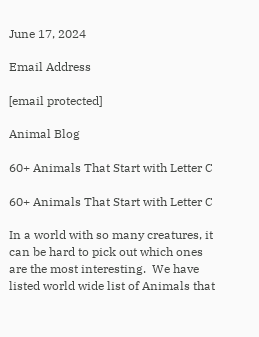June 17, 2024

Email Address

[email protected]

Animal Blog

60+ Animals That Start with Letter C

60+ Animals That Start with Letter C

In a world with so many creatures, it can be hard to pick out which ones are the most interesting.  We have listed world wide list of Animals that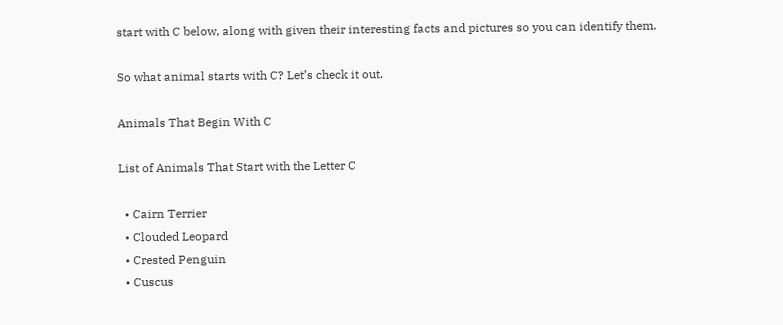start with C below, along with given their interesting facts and pictures so you can identify them.

So what animal starts with C? Let’s check it out.

Animals That Begin With C

List of Animals That Start with the Letter C

  • Cairn Terrier
  • Clouded Leopard
  • Crested Penguin
  • Cuscus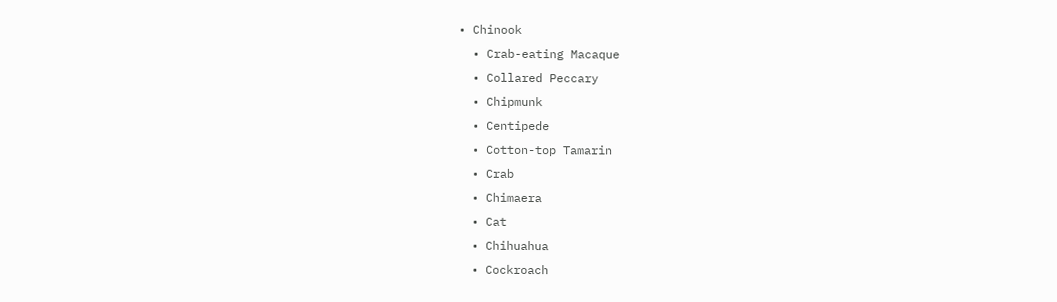• Chinook
  • Crab-eating Macaque
  • Collared Peccary
  • Chipmunk
  • Centipede
  • Cotton-top Tamarin
  • Crab
  • Chimaera
  • Cat
  • Chihuahua
  • Cockroach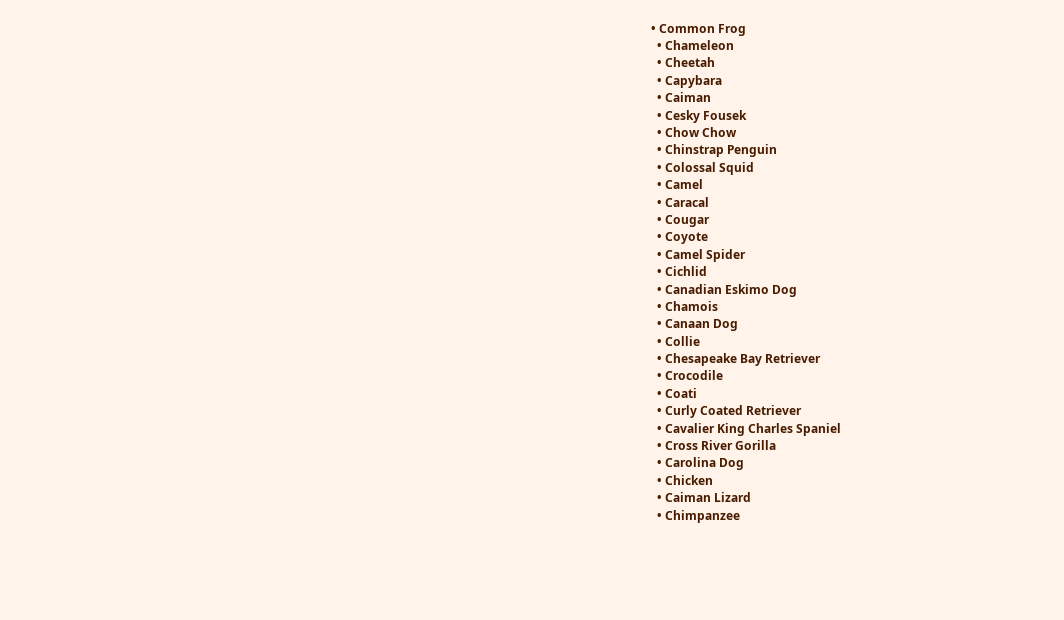• Common Frog
  • Chameleon
  • Cheetah
  • Capybara
  • Caiman
  • Cesky Fousek
  • Chow Chow
  • Chinstrap Penguin
  • Colossal Squid
  • Camel
  • Caracal
  • Cougar
  • Coyote
  • Camel Spider
  • Cichlid
  • Canadian Eskimo Dog
  • Chamois
  • Canaan Dog
  • Collie
  • Chesapeake Bay Retriever
  • Crocodile
  • Coati
  • Curly Coated Retriever
  • Cavalier King Charles Spaniel
  • Cross River Gorilla
  • Carolina Dog
  • Chicken
  • Caiman Lizard
  • Chimpanzee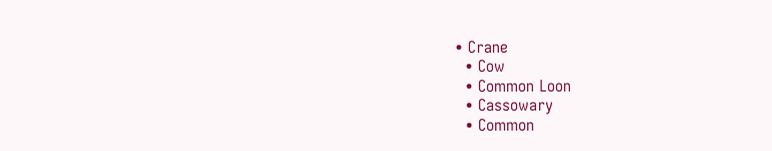• Crane
  • Cow
  • Common Loon
  • Cassowary
  • Common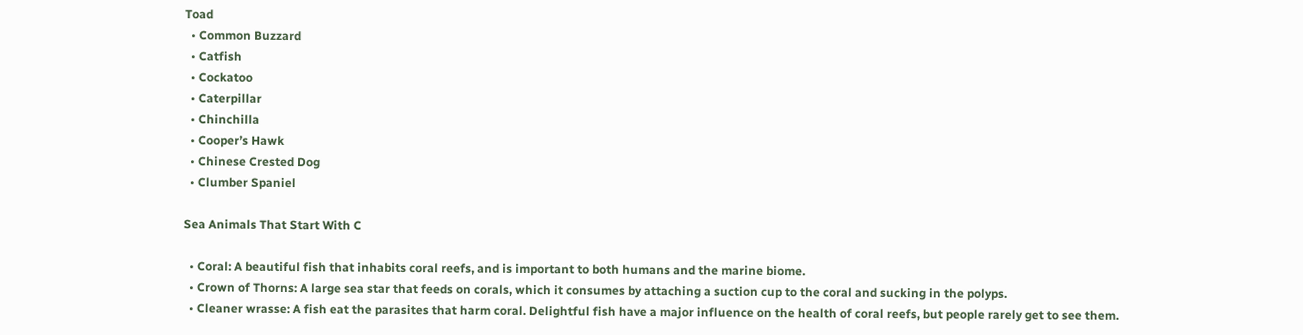Toad
  • Common Buzzard
  • Catfish
  • Cockatoo
  • Caterpillar
  • Chinchilla
  • Cooper’s Hawk
  • Chinese Crested Dog
  • Clumber Spaniel

Sea Animals That Start With C

  • Coral: A beautiful fish that inhabits coral reefs, and is important to both humans and the marine biome.
  • Crown of Thorns: A large sea star that feeds on corals, which it consumes by attaching a suction cup to the coral and sucking in the polyps.
  • Cleaner wrasse: A fish eat the parasites that harm coral. Delightful fish have a major influence on the health of coral reefs, but people rarely get to see them.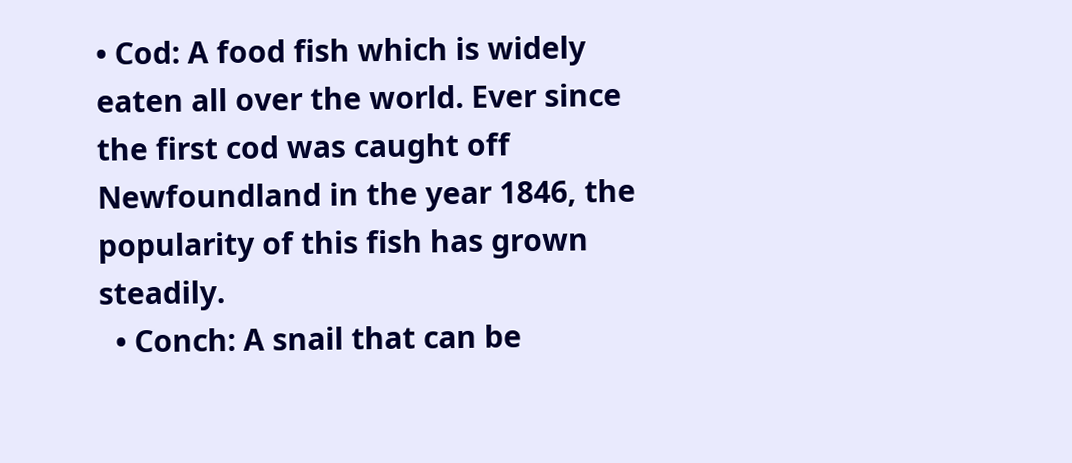• Cod: A food fish which is widely eaten all over the world. Ever since the first cod was caught off Newfoundland in the year 1846, the popularity of this fish has grown steadily.
  • Conch: A snail that can be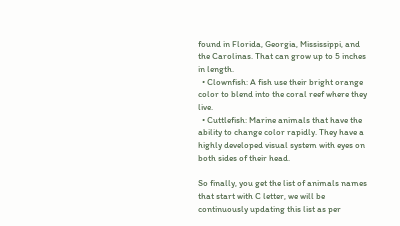found in Florida, Georgia, Mississippi, and the Carolinas. That can grow up to 5 inches in length.
  • Clownfish: A fish use their bright orange color to blend into the coral reef where they live.
  • Cuttlefish: Marine animals that have the ability to change color rapidly. They have a highly developed visual system with eyes on both sides of their head.

So finally, you get the list of animals names that start with C letter, we will be continuously updating this list as per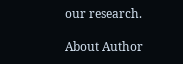our research.

About Author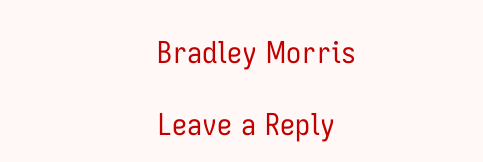Bradley Morris

Leave a Reply